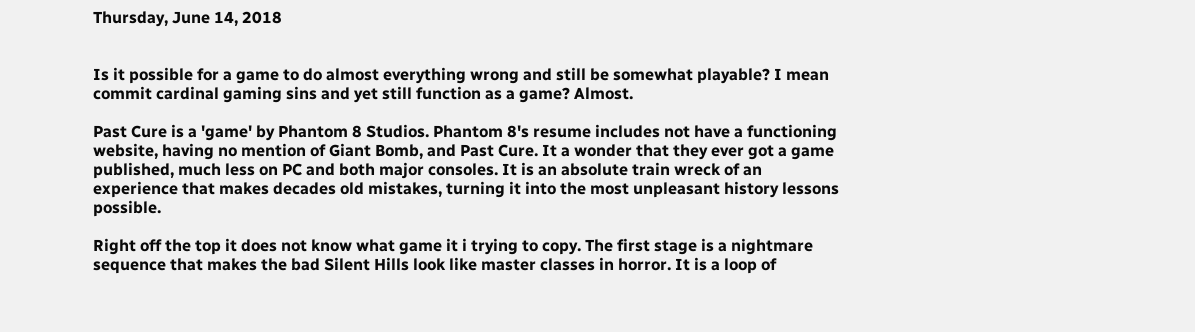Thursday, June 14, 2018


Is it possible for a game to do almost everything wrong and still be somewhat playable? I mean commit cardinal gaming sins and yet still function as a game? Almost.

Past Cure is a 'game' by Phantom 8 Studios. Phantom 8's resume includes not have a functioning website, having no mention of Giant Bomb, and Past Cure. It a wonder that they ever got a game published, much less on PC and both major consoles. It is an absolute train wreck of an experience that makes decades old mistakes, turning it into the most unpleasant history lessons possible.

Right off the top it does not know what game it i trying to copy. The first stage is a nightmare sequence that makes the bad Silent Hills look like master classes in horror. It is a loop of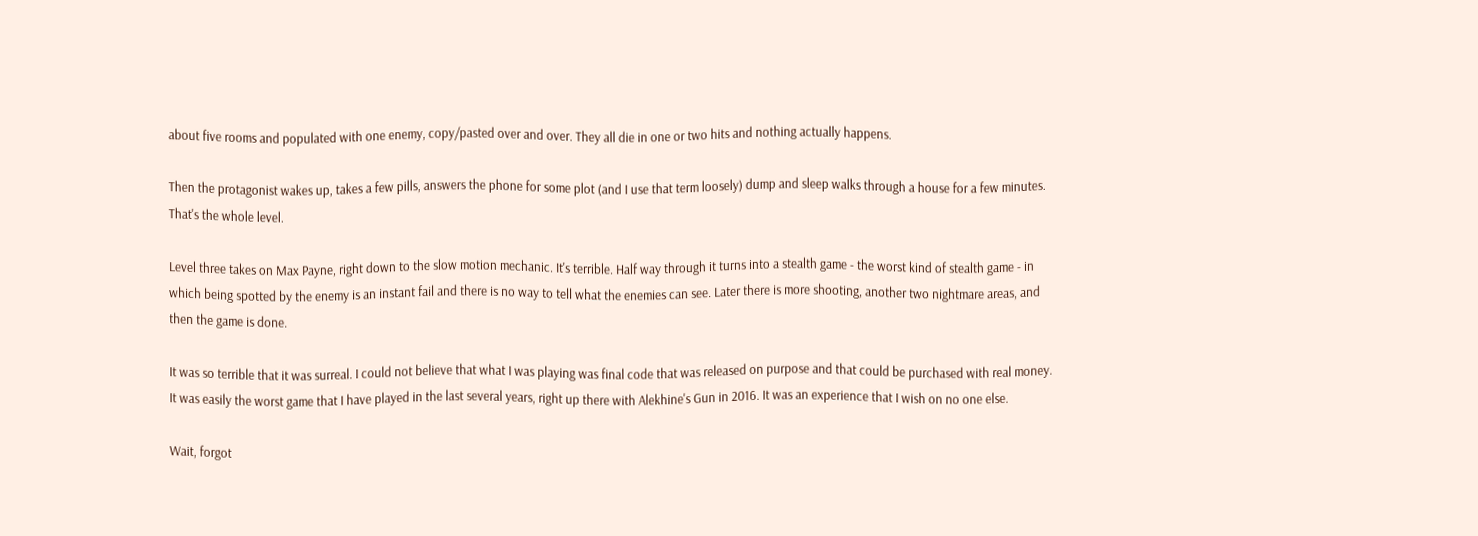about five rooms and populated with one enemy, copy/pasted over and over. They all die in one or two hits and nothing actually happens.

Then the protagonist wakes up, takes a few pills, answers the phone for some plot (and I use that term loosely) dump and sleep walks through a house for a few minutes. That's the whole level.

Level three takes on Max Payne, right down to the slow motion mechanic. It's terrible. Half way through it turns into a stealth game - the worst kind of stealth game - in which being spotted by the enemy is an instant fail and there is no way to tell what the enemies can see. Later there is more shooting, another two nightmare areas, and then the game is done.

It was so terrible that it was surreal. I could not believe that what I was playing was final code that was released on purpose and that could be purchased with real money. It was easily the worst game that I have played in the last several years, right up there with Alekhine's Gun in 2016. It was an experience that I wish on no one else.

Wait, forgot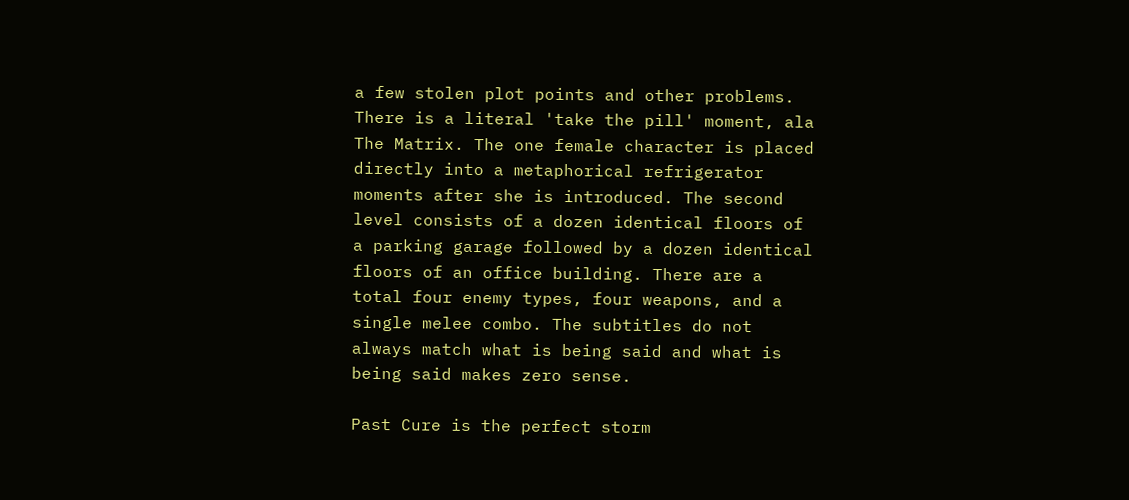a few stolen plot points and other problems. There is a literal 'take the pill' moment, ala The Matrix. The one female character is placed directly into a metaphorical refrigerator moments after she is introduced. The second level consists of a dozen identical floors of a parking garage followed by a dozen identical floors of an office building. There are a total four enemy types, four weapons, and a single melee combo. The subtitles do not always match what is being said and what is being said makes zero sense.

Past Cure is the perfect storm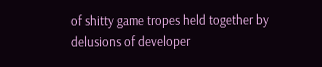of shitty game tropes held together by delusions of developer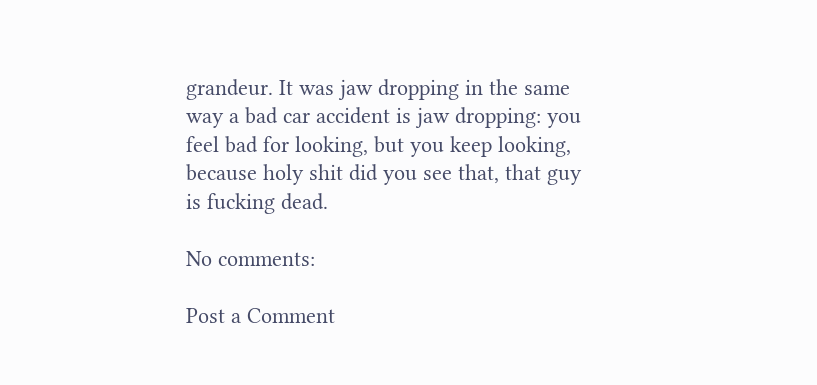grandeur. It was jaw dropping in the same way a bad car accident is jaw dropping: you feel bad for looking, but you keep looking, because holy shit did you see that, that guy is fucking dead.

No comments:

Post a Comment